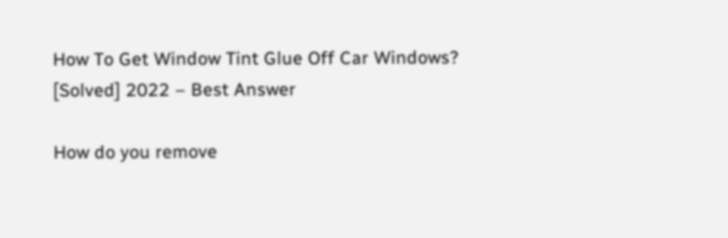How To Get Window Tint Glue Off Car Windows? [Solved] 2022 – Best Answer

How do you remove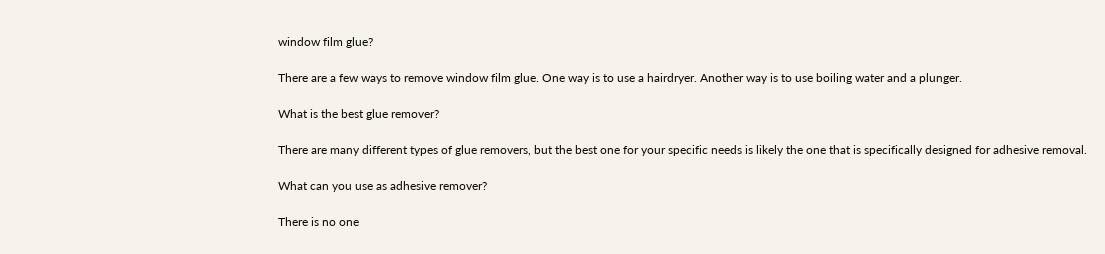window film glue?

There are a few ways to remove window film glue. One way is to use a hairdryer. Another way is to use boiling water and a plunger.

What is the best glue remover?

There are many different types of glue removers, but the best one for your specific needs is likely the one that is specifically designed for adhesive removal.

What can you use as adhesive remover?

There is no one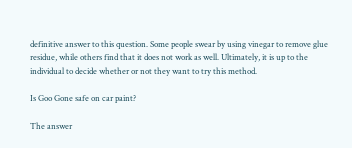definitive answer to this question. Some people swear by using vinegar to remove glue residue, while others find that it does not work as well. Ultimately, it is up to the individual to decide whether or not they want to try this method.

Is Goo Gone safe on car paint?

The answer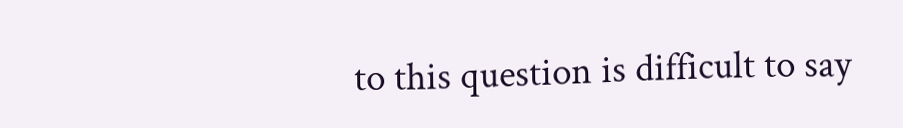to this question is difficult to say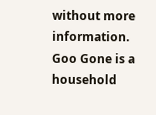without more information. Goo Gone is a household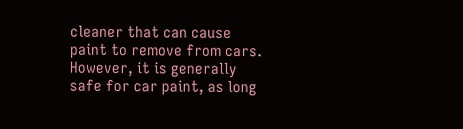cleaner that can cause paint to remove from cars. However, it is generally safe for car paint, as long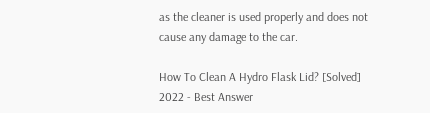as the cleaner is used properly and does not cause any damage to the car.

How To Clean A Hydro Flask Lid? [Solved] 2022 - Best Answer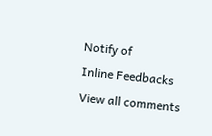Notify of
Inline Feedbacks
View all comments